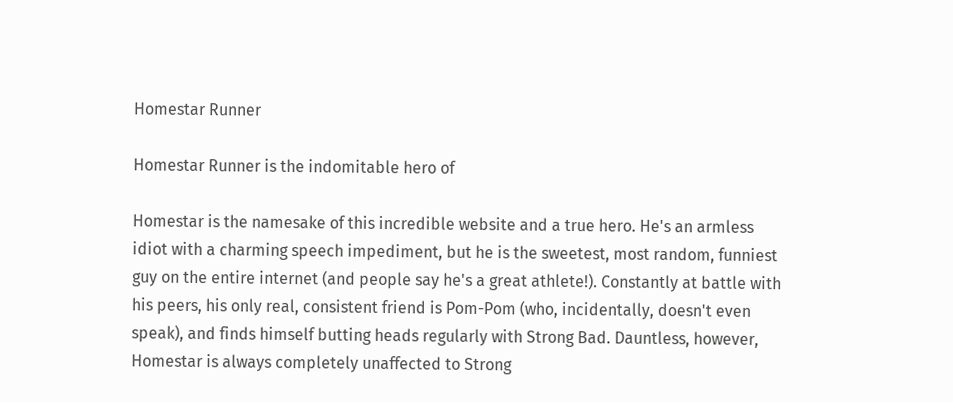Homestar Runner

Homestar Runner is the indomitable hero of

Homestar is the namesake of this incredible website and a true hero. He's an armless idiot with a charming speech impediment, but he is the sweetest, most random, funniest guy on the entire internet (and people say he's a great athlete!). Constantly at battle with his peers, his only real, consistent friend is Pom-Pom (who, incidentally, doesn't even speak), and finds himself butting heads regularly with Strong Bad. Dauntless, however, Homestar is always completely unaffected to Strong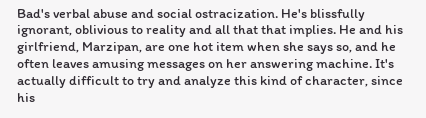Bad's verbal abuse and social ostracization. He's blissfully ignorant, oblivious to reality and all that that implies. He and his girlfriend, Marzipan, are one hot item when she says so, and he often leaves amusing messages on her answering machine. It's actually difficult to try and analyze this kind of character, since his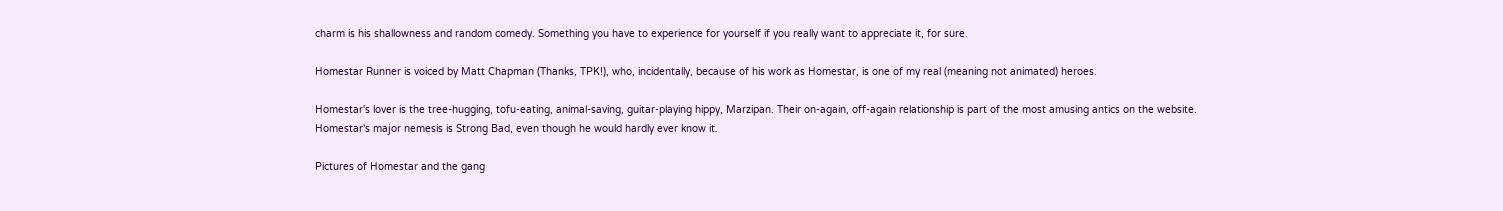charm is his shallowness and random comedy. Something you have to experience for yourself if you really want to appreciate it, for sure.

Homestar Runner is voiced by Matt Chapman (Thanks, TPK!), who, incidentally, because of his work as Homestar, is one of my real (meaning not animated) heroes.

Homestar's lover is the tree-hugging, tofu-eating, animal-saving, guitar-playing hippy, Marzipan. Their on-again, off-again relationship is part of the most amusing antics on the website.
Homestar's major nemesis is Strong Bad, even though he would hardly ever know it.

Pictures of Homestar and the gang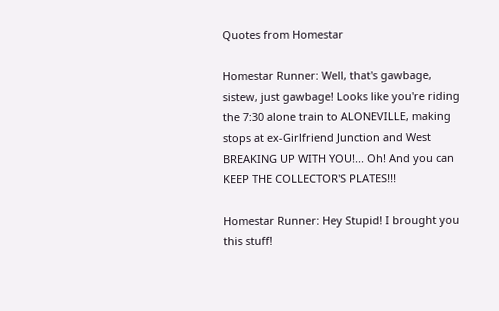Quotes from Homestar

Homestar Runner: Well, that's gawbage, sistew, just gawbage! Looks like you're riding the 7:30 alone train to ALONEVILLE, making stops at ex-Girlfriend Junction and West BREAKING UP WITH YOU!... Oh! And you can KEEP THE COLLECTOR'S PLATES!!!

Homestar Runner: Hey Stupid! I brought you this stuff!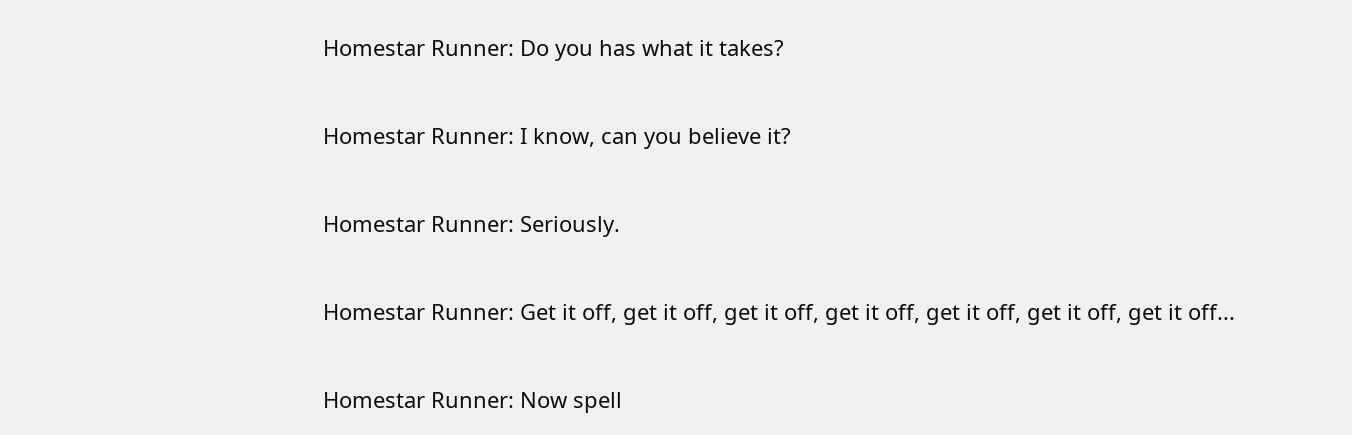Homestar Runner: Do you has what it takes?

Homestar Runner: I know, can you believe it?

Homestar Runner: Seriously.

Homestar Runner: Get it off, get it off, get it off, get it off, get it off, get it off, get it off...

Homestar Runner: Now spell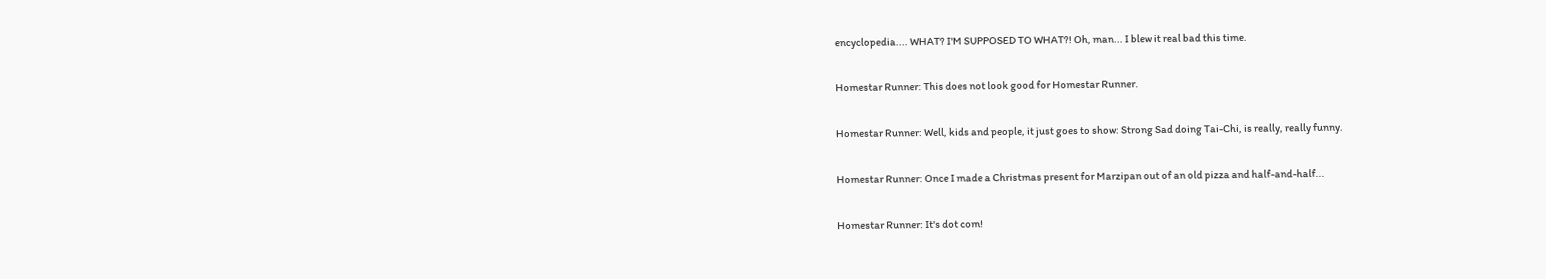encyclopedia.... WHAT? I'M SUPPOSED TO WHAT?! Oh, man... I blew it real bad this time.

Homestar Runner: This does not look good for Homestar Runner.

Homestar Runner: Well, kids and people, it just goes to show: Strong Sad doing Tai-Chi, is really, really funny.

Homestar Runner: Once I made a Christmas present for Marzipan out of an old pizza and half-and-half...

Homestar Runner: It's dot com!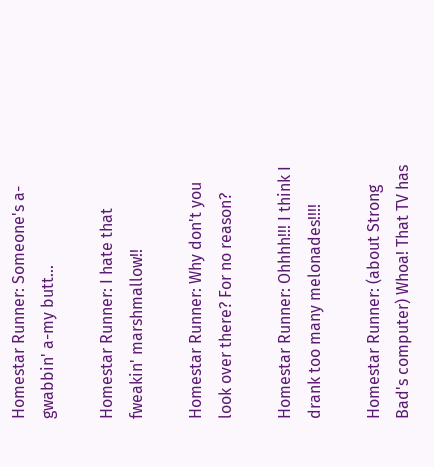Homestar Runner: Someone's a-gwabbin' a-my butt...

Homestar Runner: I hate that fweakin' marshmallow!!

Homestar Runner: Why don't you look over there? For no reason?

Homestar Runner: Ohhhh!!! I think I drank too many melonades!!!!

Homestar Runner: (about Strong Bad's computer) Whoa! That TV has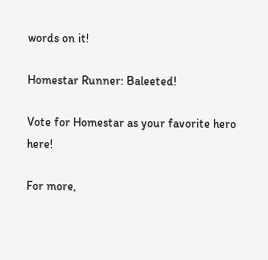words on it!

Homestar Runner: Baleeted!

Vote for Homestar as your favorite hero here!

For more,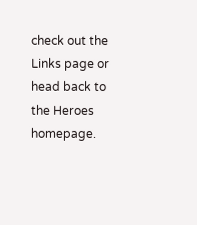check out the Links page or head back to the Heroes homepage.